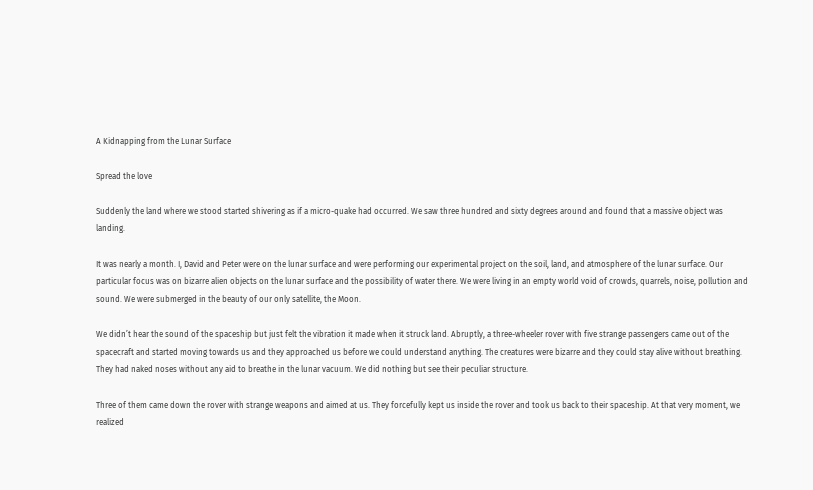A Kidnapping from the Lunar Surface

Spread the love

Suddenly the land where we stood started shivering as if a micro-quake had occurred. We saw three hundred and sixty degrees around and found that a massive object was landing.

It was nearly a month. I, David and Peter were on the lunar surface and were performing our experimental project on the soil, land, and atmosphere of the lunar surface. Our particular focus was on bizarre alien objects on the lunar surface and the possibility of water there. We were living in an empty world void of crowds, quarrels, noise, pollution and sound. We were submerged in the beauty of our only satellite, the Moon.

We didn’t hear the sound of the spaceship but just felt the vibration it made when it struck land. Abruptly, a three-wheeler rover with five strange passengers came out of the spacecraft and started moving towards us and they approached us before we could understand anything. The creatures were bizarre and they could stay alive without breathing. They had naked noses without any aid to breathe in the lunar vacuum. We did nothing but see their peculiar structure.

Three of them came down the rover with strange weapons and aimed at us. They forcefully kept us inside the rover and took us back to their spaceship. At that very moment, we realized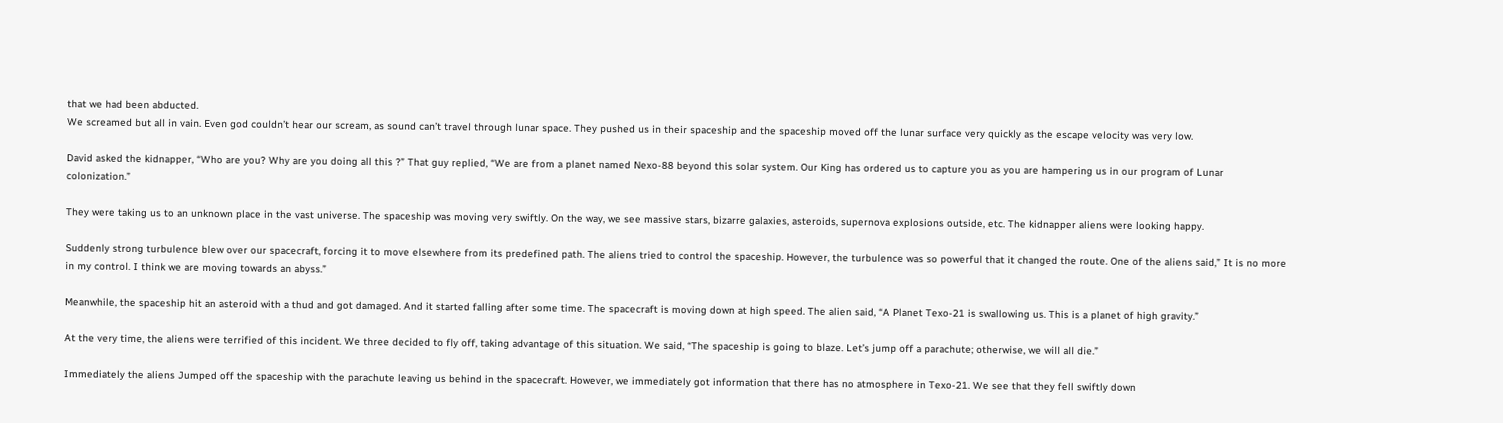that we had been abducted.
We screamed but all in vain. Even god couldn’t hear our scream, as sound can’t travel through lunar space. They pushed us in their spaceship and the spaceship moved off the lunar surface very quickly as the escape velocity was very low.

David asked the kidnapper, “Who are you? Why are you doing all this ?” That guy replied, “We are from a planet named Nexo-88 beyond this solar system. Our King has ordered us to capture you as you are hampering us in our program of Lunar colonization.”

They were taking us to an unknown place in the vast universe. The spaceship was moving very swiftly. On the way, we see massive stars, bizarre galaxies, asteroids, supernova explosions outside, etc. The kidnapper aliens were looking happy.

Suddenly strong turbulence blew over our spacecraft, forcing it to move elsewhere from its predefined path. The aliens tried to control the spaceship. However, the turbulence was so powerful that it changed the route. One of the aliens said,” It is no more in my control. I think we are moving towards an abyss.”

Meanwhile, the spaceship hit an asteroid with a thud and got damaged. And it started falling after some time. The spacecraft is moving down at high speed. The alien said, “A Planet Texo-21 is swallowing us. This is a planet of high gravity.”

At the very time, the aliens were terrified of this incident. We three decided to fly off, taking advantage of this situation. We said, “The spaceship is going to blaze. Let’s jump off a parachute; otherwise, we will all die.”

Immediately the aliens Jumped off the spaceship with the parachute leaving us behind in the spacecraft. However, we immediately got information that there has no atmosphere in Texo-21. We see that they fell swiftly down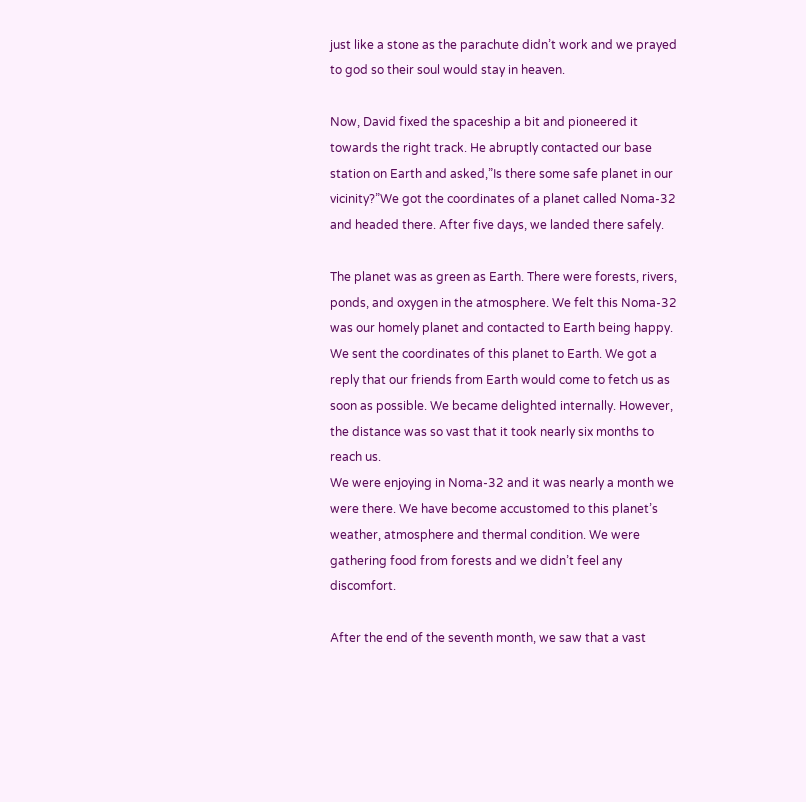just like a stone as the parachute didn’t work and we prayed to god so their soul would stay in heaven.

Now, David fixed the spaceship a bit and pioneered it towards the right track. He abruptly contacted our base station on Earth and asked,”Is there some safe planet in our vicinity?”We got the coordinates of a planet called Noma-32 and headed there. After five days, we landed there safely.

The planet was as green as Earth. There were forests, rivers, ponds, and oxygen in the atmosphere. We felt this Noma-32 was our homely planet and contacted to Earth being happy. We sent the coordinates of this planet to Earth. We got a reply that our friends from Earth would come to fetch us as soon as possible. We became delighted internally. However, the distance was so vast that it took nearly six months to reach us.
We were enjoying in Noma-32 and it was nearly a month we were there. We have become accustomed to this planet’s weather, atmosphere and thermal condition. We were gathering food from forests and we didn’t feel any discomfort.

After the end of the seventh month, we saw that a vast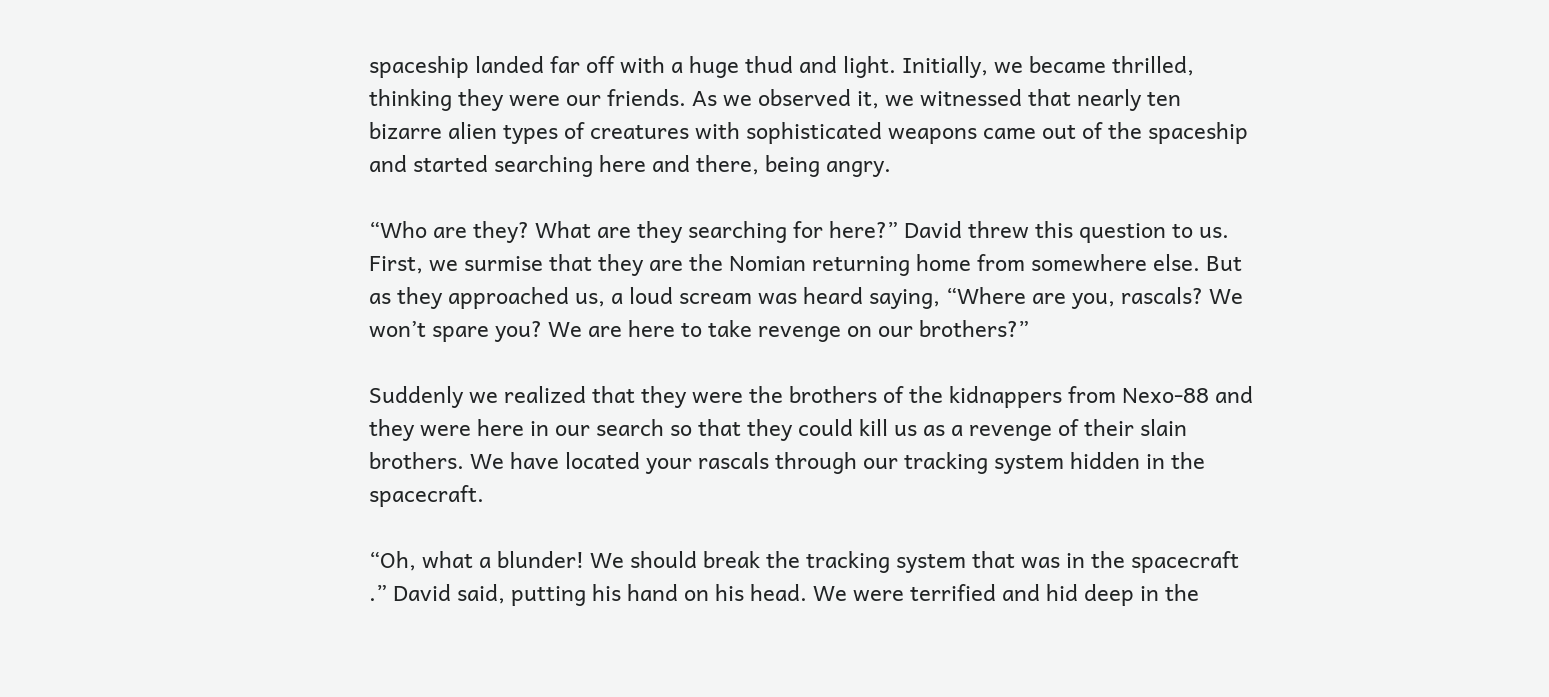spaceship landed far off with a huge thud and light. Initially, we became thrilled, thinking they were our friends. As we observed it, we witnessed that nearly ten bizarre alien types of creatures with sophisticated weapons came out of the spaceship and started searching here and there, being angry.

“Who are they? What are they searching for here?” David threw this question to us. First, we surmise that they are the Nomian returning home from somewhere else. But as they approached us, a loud scream was heard saying, “Where are you, rascals? We won’t spare you? We are here to take revenge on our brothers?”

Suddenly we realized that they were the brothers of the kidnappers from Nexo-88 and they were here in our search so that they could kill us as a revenge of their slain brothers. We have located your rascals through our tracking system hidden in the spacecraft.

“Oh, what a blunder! We should break the tracking system that was in the spacecraft .” David said, putting his hand on his head. We were terrified and hid deep in the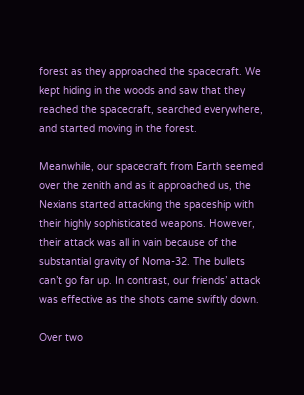forest as they approached the spacecraft. We kept hiding in the woods and saw that they reached the spacecraft, searched everywhere, and started moving in the forest.

Meanwhile, our spacecraft from Earth seemed over the zenith and as it approached us, the Nexians started attacking the spaceship with their highly sophisticated weapons. However, their attack was all in vain because of the substantial gravity of Noma-32. The bullets can’t go far up. In contrast, our friends’ attack was effective as the shots came swiftly down.

Over two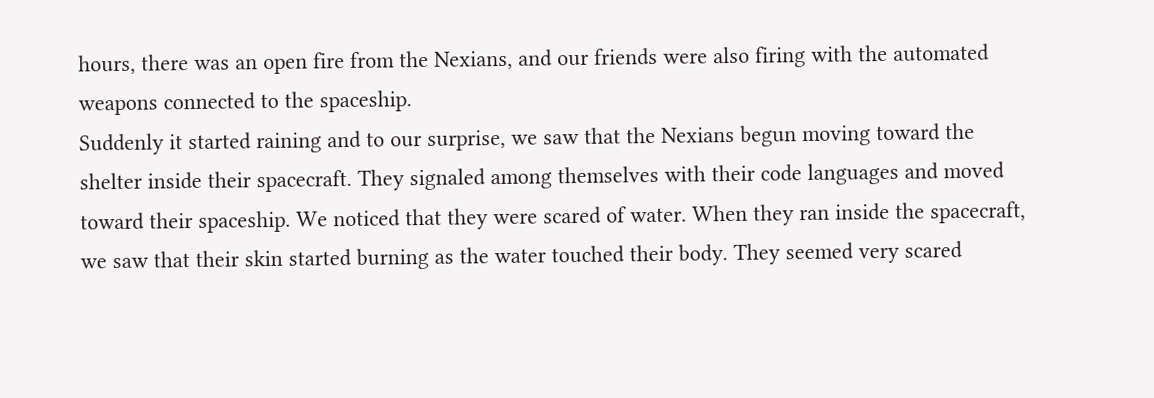hours, there was an open fire from the Nexians, and our friends were also firing with the automated weapons connected to the spaceship.
Suddenly it started raining and to our surprise, we saw that the Nexians begun moving toward the shelter inside their spacecraft. They signaled among themselves with their code languages and moved toward their spaceship. We noticed that they were scared of water. When they ran inside the spacecraft, we saw that their skin started burning as the water touched their body. They seemed very scared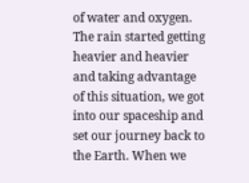of water and oxygen.
The rain started getting heavier and heavier and taking advantage of this situation, we got into our spaceship and set our journey back to the Earth. When we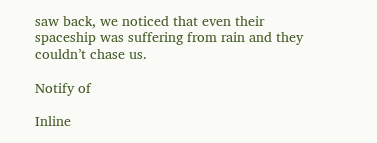saw back, we noticed that even their spaceship was suffering from rain and they couldn’t chase us.

Notify of

Inline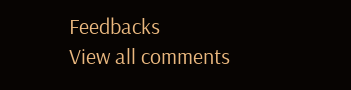Feedbacks
View all comments